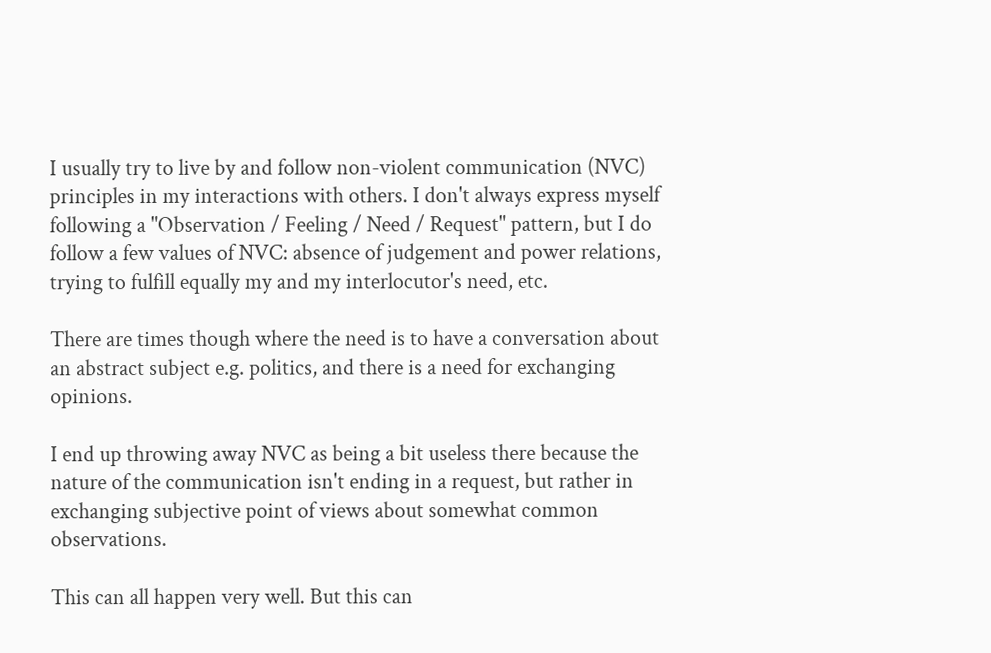I usually try to live by and follow non-violent communication (NVC) principles in my interactions with others. I don't always express myself following a "Observation / Feeling / Need / Request" pattern, but I do follow a few values of NVC: absence of judgement and power relations, trying to fulfill equally my and my interlocutor's need, etc.

There are times though where the need is to have a conversation about an abstract subject e.g. politics, and there is a need for exchanging opinions.

I end up throwing away NVC as being a bit useless there because the nature of the communication isn't ending in a request, but rather in exchanging subjective point of views about somewhat common observations.

This can all happen very well. But this can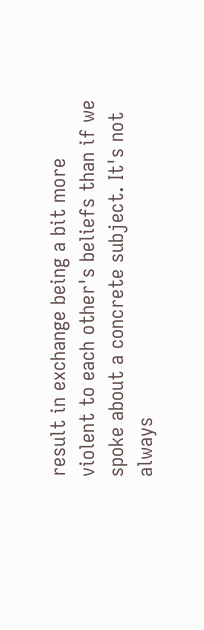result in exchange being a bit more violent to each other's beliefs than if we spoke about a concrete subject. It's not always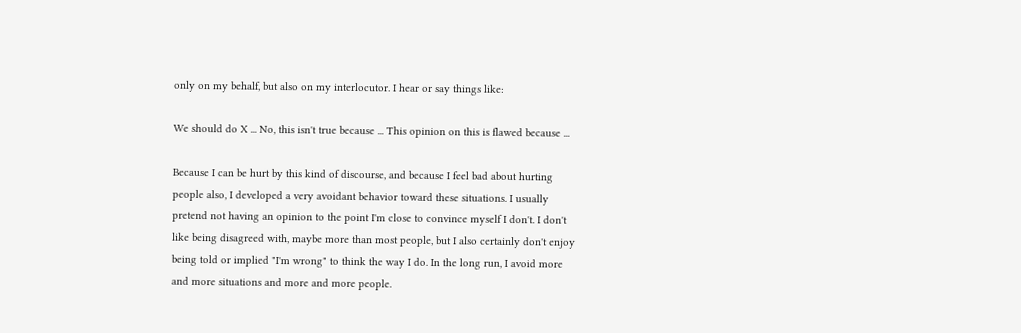only on my behalf, but also on my interlocutor. I hear or say things like:

We should do X ... No, this isn't true because ... This opinion on this is flawed because ...

Because I can be hurt by this kind of discourse, and because I feel bad about hurting people also, I developed a very avoidant behavior toward these situations. I usually pretend not having an opinion to the point I'm close to convince myself I don't. I don't like being disagreed with, maybe more than most people, but I also certainly don't enjoy being told or implied "I'm wrong" to think the way I do. In the long run, I avoid more and more situations and more and more people.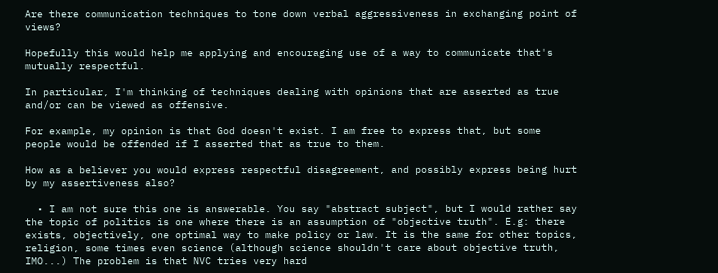Are there communication techniques to tone down verbal aggressiveness in exchanging point of views?

Hopefully this would help me applying and encouraging use of a way to communicate that's mutually respectful.

In particular, I'm thinking of techniques dealing with opinions that are asserted as true and/or can be viewed as offensive.

For example, my opinion is that God doesn't exist. I am free to express that, but some people would be offended if I asserted that as true to them.

How as a believer you would express respectful disagreement, and possibly express being hurt by my assertiveness also?

  • I am not sure this one is answerable. You say "abstract subject", but I would rather say the topic of politics is one where there is an assumption of "objective truth". E.g: there exists, objectively, one optimal way to make policy or law. It is the same for other topics, religion, some times even science (although science shouldn't care about objective truth, IMO...) The problem is that NVC tries very hard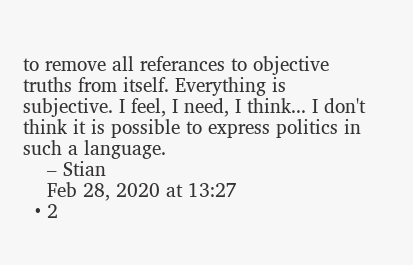to remove all referances to objective truths from itself. Everything is subjective. I feel, I need, I think... I don't think it is possible to express politics in such a language.
    – Stian
    Feb 28, 2020 at 13:27
  • 2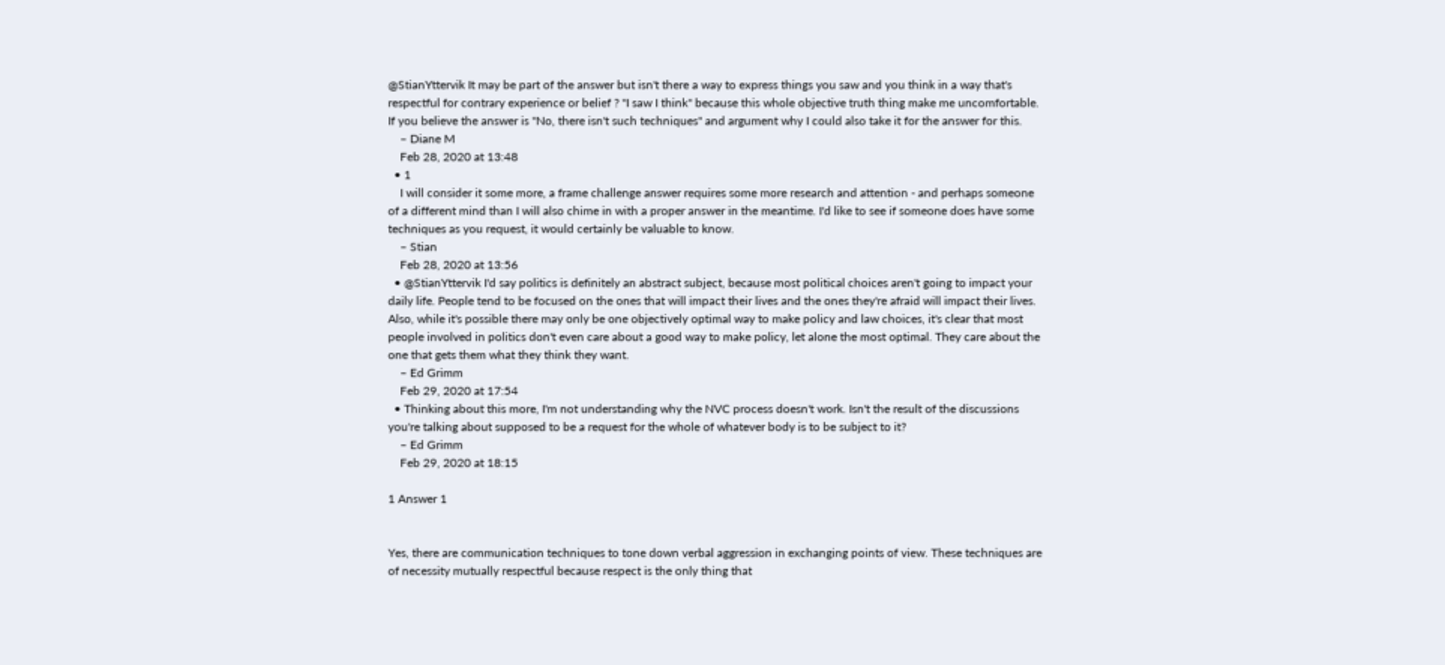@StianYttervik It may be part of the answer but isn't there a way to express things you saw and you think in a way that's respectful for contrary experience or belief ? "I saw I think" because this whole objective truth thing make me uncomfortable. If you believe the answer is "No, there isn't such techniques" and argument why I could also take it for the answer for this.
    – Diane M
    Feb 28, 2020 at 13:48
  • 1
    I will consider it some more, a frame challenge answer requires some more research and attention - and perhaps someone of a different mind than I will also chime in with a proper answer in the meantime. I'd like to see if someone does have some techniques as you request, it would certainly be valuable to know.
    – Stian
    Feb 28, 2020 at 13:56
  • @StianYttervik I'd say politics is definitely an abstract subject, because most political choices aren't going to impact your daily life. People tend to be focused on the ones that will impact their lives and the ones they're afraid will impact their lives. Also, while it's possible there may only be one objectively optimal way to make policy and law choices, it's clear that most people involved in politics don't even care about a good way to make policy, let alone the most optimal. They care about the one that gets them what they think they want.
    – Ed Grimm
    Feb 29, 2020 at 17:54
  • Thinking about this more, I'm not understanding why the NVC process doesn't work. Isn't the result of the discussions you're talking about supposed to be a request for the whole of whatever body is to be subject to it?
    – Ed Grimm
    Feb 29, 2020 at 18:15

1 Answer 1


Yes, there are communication techniques to tone down verbal aggression in exchanging points of view. These techniques are of necessity mutually respectful because respect is the only thing that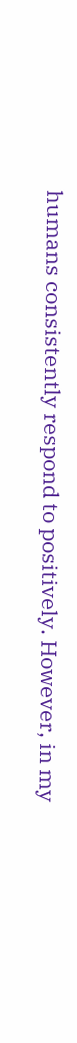humans consistently respond to positively. However, in my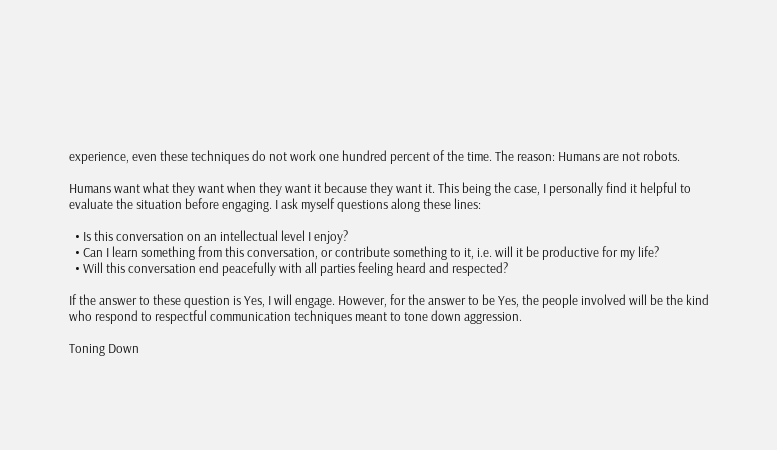experience, even these techniques do not work one hundred percent of the time. The reason: Humans are not robots.

Humans want what they want when they want it because they want it. This being the case, I personally find it helpful to evaluate the situation before engaging. I ask myself questions along these lines:

  • Is this conversation on an intellectual level I enjoy?
  • Can I learn something from this conversation, or contribute something to it, i.e. will it be productive for my life?
  • Will this conversation end peacefully with all parties feeling heard and respected?

If the answer to these question is Yes, I will engage. However, for the answer to be Yes, the people involved will be the kind who respond to respectful communication techniques meant to tone down aggression.

Toning Down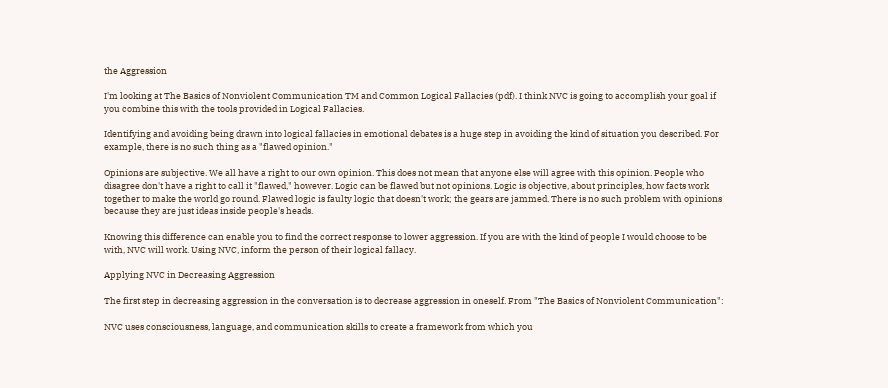the Aggression

I'm looking at The Basics of Nonviolent Communication TM and Common Logical Fallacies (pdf). I think NVC is going to accomplish your goal if you combine this with the tools provided in Logical Fallacies.

Identifying and avoiding being drawn into logical fallacies in emotional debates is a huge step in avoiding the kind of situation you described. For example, there is no such thing as a "flawed opinion."

Opinions are subjective. We all have a right to our own opinion. This does not mean that anyone else will agree with this opinion. People who disagree don't have a right to call it "flawed," however. Logic can be flawed but not opinions. Logic is objective, about principles, how facts work together to make the world go round. Flawed logic is faulty logic that doesn't work; the gears are jammed. There is no such problem with opinions because they are just ideas inside people's heads.

Knowing this difference can enable you to find the correct response to lower aggression. If you are with the kind of people I would choose to be with, NVC will work. Using NVC, inform the person of their logical fallacy.

Applying NVC in Decreasing Aggression

The first step in decreasing aggression in the conversation is to decrease aggression in oneself. From "The Basics of Nonviolent Communication":

NVC uses consciousness, language, and communication skills to create a framework from which you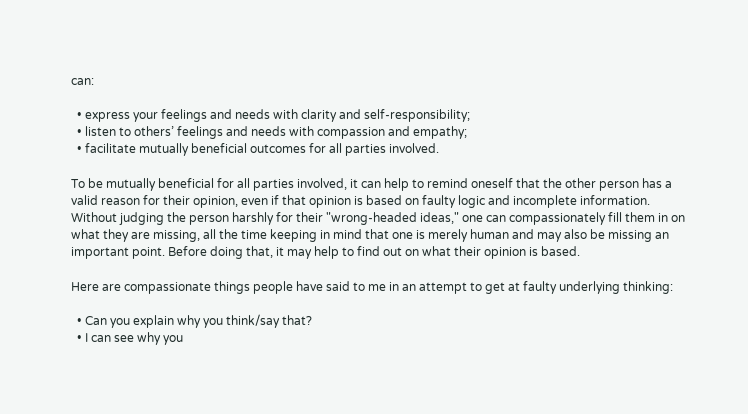can:

  • express your feelings and needs with clarity and self-responsibility;
  • listen to others’ feelings and needs with compassion and empathy;
  • facilitate mutually beneficial outcomes for all parties involved.

To be mutually beneficial for all parties involved, it can help to remind oneself that the other person has a valid reason for their opinion, even if that opinion is based on faulty logic and incomplete information. Without judging the person harshly for their "wrong-headed ideas," one can compassionately fill them in on what they are missing, all the time keeping in mind that one is merely human and may also be missing an important point. Before doing that, it may help to find out on what their opinion is based.

Here are compassionate things people have said to me in an attempt to get at faulty underlying thinking:

  • Can you explain why you think/say that?
  • I can see why you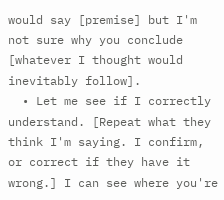would say [premise] but I'm not sure why you conclude [whatever I thought would inevitably follow].
  • Let me see if I correctly understand. [Repeat what they think I'm saying. I confirm, or correct if they have it wrong.] I can see where you're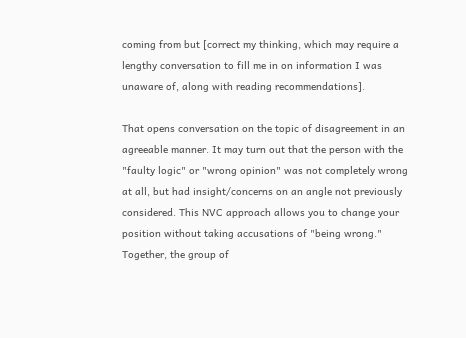coming from but [correct my thinking, which may require a lengthy conversation to fill me in on information I was unaware of, along with reading recommendations].

That opens conversation on the topic of disagreement in an agreeable manner. It may turn out that the person with the "faulty logic" or "wrong opinion" was not completely wrong at all, but had insight/concerns on an angle not previously considered. This NVC approach allows you to change your position without taking accusations of "being wrong." Together, the group of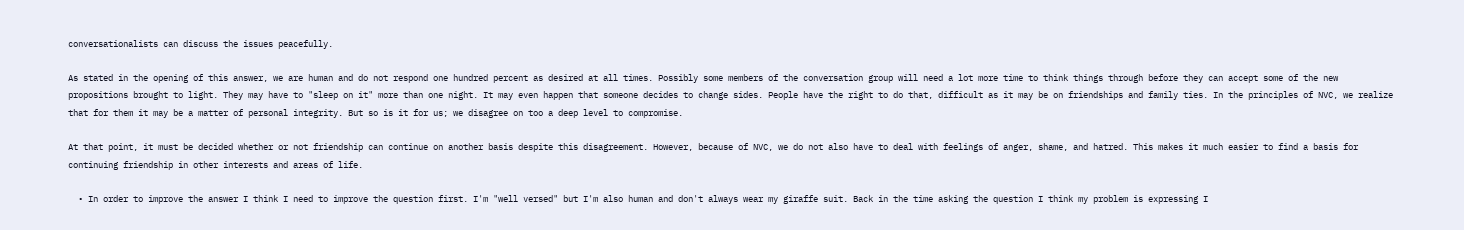conversationalists can discuss the issues peacefully.

As stated in the opening of this answer, we are human and do not respond one hundred percent as desired at all times. Possibly some members of the conversation group will need a lot more time to think things through before they can accept some of the new propositions brought to light. They may have to "sleep on it" more than one night. It may even happen that someone decides to change sides. People have the right to do that, difficult as it may be on friendships and family ties. In the principles of NVC, we realize that for them it may be a matter of personal integrity. But so is it for us; we disagree on too a deep level to compromise.

At that point, it must be decided whether or not friendship can continue on another basis despite this disagreement. However, because of NVC, we do not also have to deal with feelings of anger, shame, and hatred. This makes it much easier to find a basis for continuing friendship in other interests and areas of life.

  • In order to improve the answer I think I need to improve the question first. I'm "well versed" but I'm also human and don't always wear my giraffe suit. Back in the time asking the question I think my problem is expressing I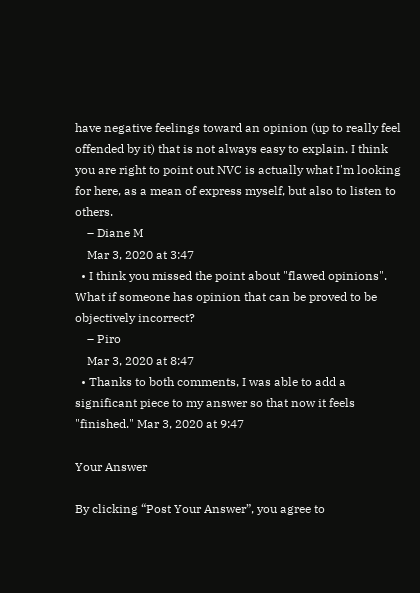have negative feelings toward an opinion (up to really feel offended by it) that is not always easy to explain. I think you are right to point out NVC is actually what I'm looking for here, as a mean of express myself, but also to listen to others.
    – Diane M
    Mar 3, 2020 at 3:47
  • I think you missed the point about "flawed opinions". What if someone has opinion that can be proved to be objectively incorrect?
    – Piro
    Mar 3, 2020 at 8:47
  • Thanks to both comments, I was able to add a significant piece to my answer so that now it feels "finished." Mar 3, 2020 at 9:47

Your Answer

By clicking “Post Your Answer”, you agree to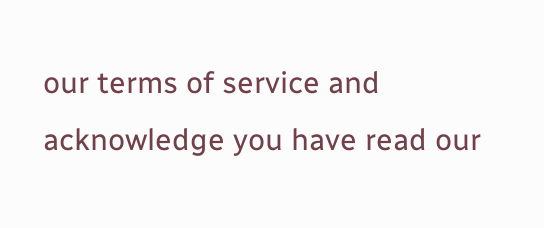our terms of service and acknowledge you have read our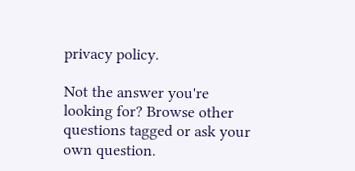privacy policy.

Not the answer you're looking for? Browse other questions tagged or ask your own question.